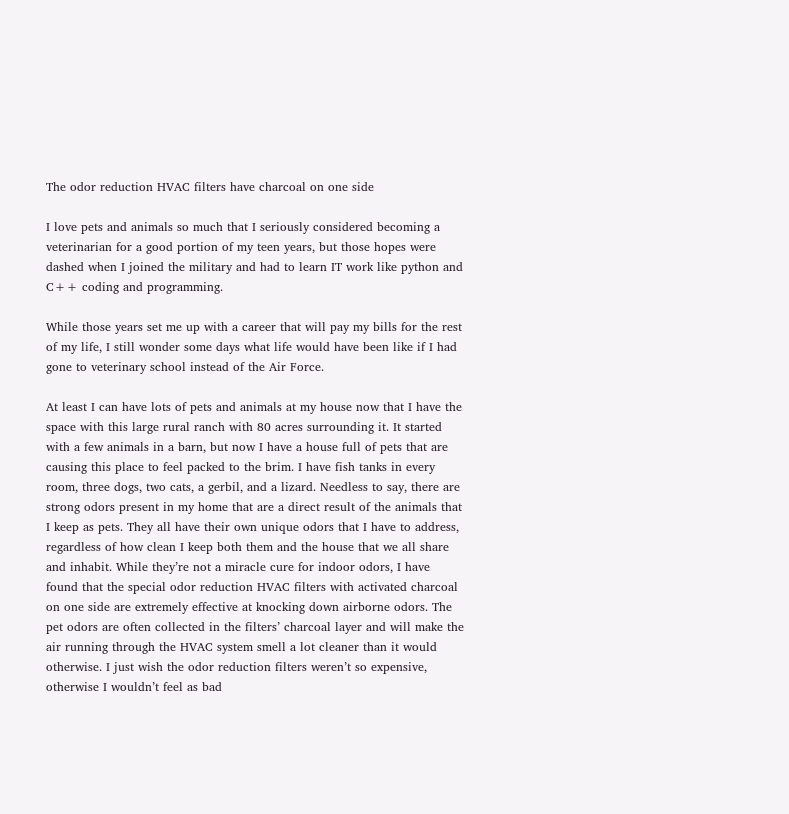The odor reduction HVAC filters have charcoal on one side

I love pets and animals so much that I seriously considered becoming a veterinarian for a good portion of my teen years, but those hopes were dashed when I joined the military and had to learn IT work like python and C++ coding and programming.

While those years set me up with a career that will pay my bills for the rest of my life, I still wonder some days what life would have been like if I had gone to veterinary school instead of the Air Force.

At least I can have lots of pets and animals at my house now that I have the space with this large rural ranch with 80 acres surrounding it. It started with a few animals in a barn, but now I have a house full of pets that are causing this place to feel packed to the brim. I have fish tanks in every room, three dogs, two cats, a gerbil, and a lizard. Needless to say, there are strong odors present in my home that are a direct result of the animals that I keep as pets. They all have their own unique odors that I have to address, regardless of how clean I keep both them and the house that we all share and inhabit. While they’re not a miracle cure for indoor odors, I have found that the special odor reduction HVAC filters with activated charcoal on one side are extremely effective at knocking down airborne odors. The pet odors are often collected in the filters’ charcoal layer and will make the air running through the HVAC system smell a lot cleaner than it would otherwise. I just wish the odor reduction filters weren’t so expensive, otherwise I wouldn’t feel as bad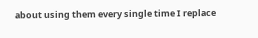about using them every single time I replace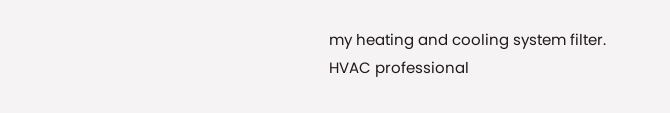my heating and cooling system filter.
HVAC professional